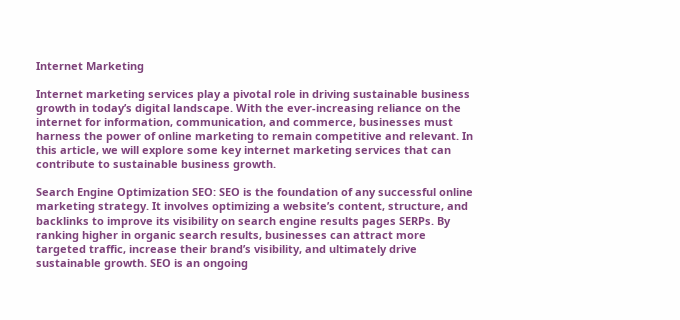Internet Marketing

Internet marketing services play a pivotal role in driving sustainable business growth in today’s digital landscape. With the ever-increasing reliance on the internet for information, communication, and commerce, businesses must harness the power of online marketing to remain competitive and relevant. In this article, we will explore some key internet marketing services that can contribute to sustainable business growth.

Search Engine Optimization SEO: SEO is the foundation of any successful online marketing strategy. It involves optimizing a website’s content, structure, and backlinks to improve its visibility on search engine results pages SERPs. By ranking higher in organic search results, businesses can attract more targeted traffic, increase their brand’s visibility, and ultimately drive sustainable growth. SEO is an ongoing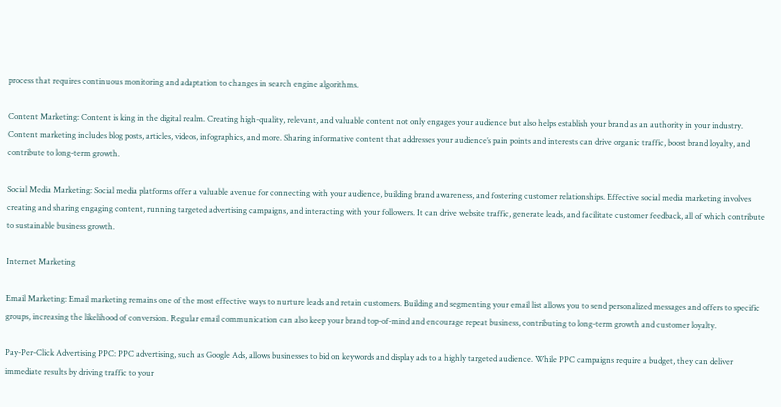process that requires continuous monitoring and adaptation to changes in search engine algorithms.

Content Marketing: Content is king in the digital realm. Creating high-quality, relevant, and valuable content not only engages your audience but also helps establish your brand as an authority in your industry. Content marketing includes blog posts, articles, videos, infographics, and more. Sharing informative content that addresses your audience’s pain points and interests can drive organic traffic, boost brand loyalty, and contribute to long-term growth.

Social Media Marketing: Social media platforms offer a valuable avenue for connecting with your audience, building brand awareness, and fostering customer relationships. Effective social media marketing involves creating and sharing engaging content, running targeted advertising campaigns, and interacting with your followers. It can drive website traffic, generate leads, and facilitate customer feedback, all of which contribute to sustainable business growth.

Internet Marketing

Email Marketing: Email marketing remains one of the most effective ways to nurture leads and retain customers. Building and segmenting your email list allows you to send personalized messages and offers to specific groups, increasing the likelihood of conversion. Regular email communication can also keep your brand top-of-mind and encourage repeat business, contributing to long-term growth and customer loyalty.

Pay-Per-Click Advertising PPC: PPC advertising, such as Google Ads, allows businesses to bid on keywords and display ads to a highly targeted audience. While PPC campaigns require a budget, they can deliver immediate results by driving traffic to your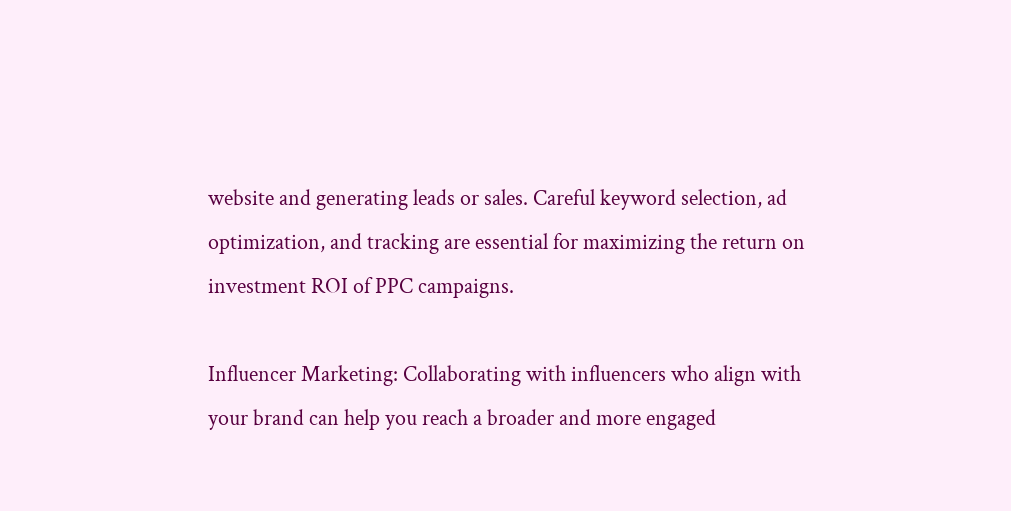website and generating leads or sales. Careful keyword selection, ad optimization, and tracking are essential for maximizing the return on investment ROI of PPC campaigns.

Influencer Marketing: Collaborating with influencers who align with your brand can help you reach a broader and more engaged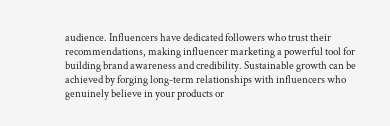audience. Influencers have dedicated followers who trust their recommendations, making influencer marketing a powerful tool for building brand awareness and credibility. Sustainable growth can be achieved by forging long-term relationships with influencers who genuinely believe in your products or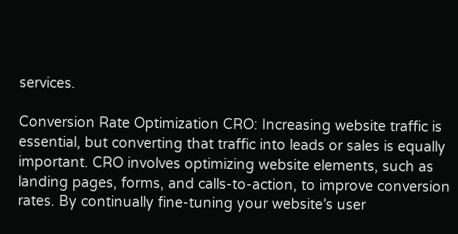services.

Conversion Rate Optimization CRO: Increasing website traffic is essential, but converting that traffic into leads or sales is equally important. CRO involves optimizing website elements, such as landing pages, forms, and calls-to-action, to improve conversion rates. By continually fine-tuning your website’s user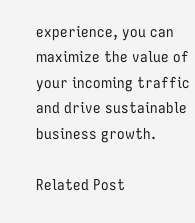experience, you can maximize the value of your incoming traffic and drive sustainable business growth.

Related Post